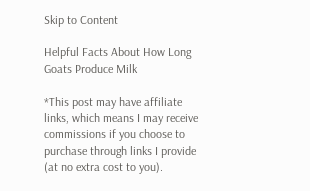Skip to Content

Helpful Facts About How Long Goats Produce Milk

*This post may have affiliate links, which means I may receive commissions if you choose to purchase through links I provide (at no extra cost to you).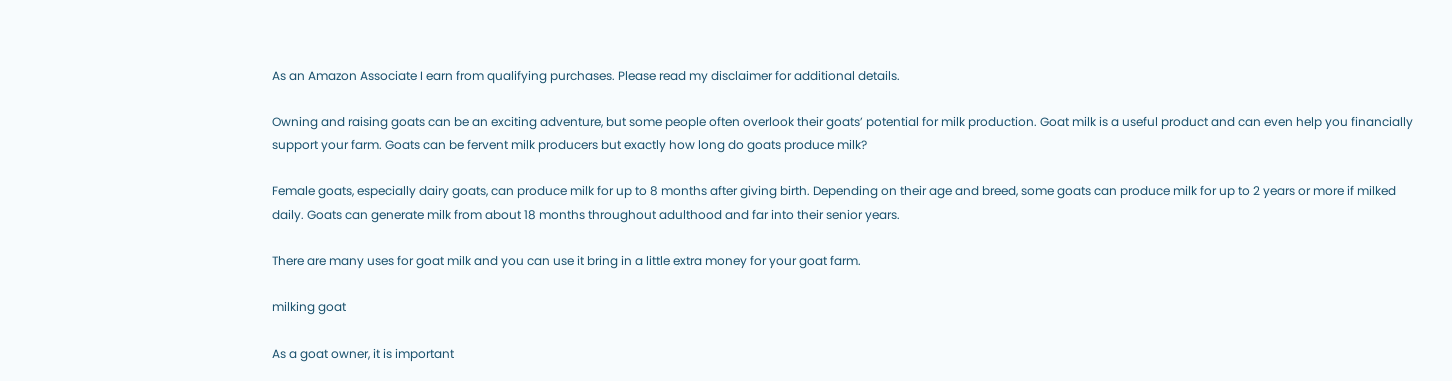As an Amazon Associate I earn from qualifying purchases. Please read my disclaimer for additional details.

Owning and raising goats can be an exciting adventure, but some people often overlook their goats’ potential for milk production. Goat milk is a useful product and can even help you financially support your farm. Goats can be fervent milk producers but exactly how long do goats produce milk?

Female goats, especially dairy goats, can produce milk for up to 8 months after giving birth. Depending on their age and breed, some goats can produce milk for up to 2 years or more if milked daily. Goats can generate milk from about 18 months throughout adulthood and far into their senior years.

There are many uses for goat milk and you can use it bring in a little extra money for your goat farm.

milking goat

As a goat owner, it is important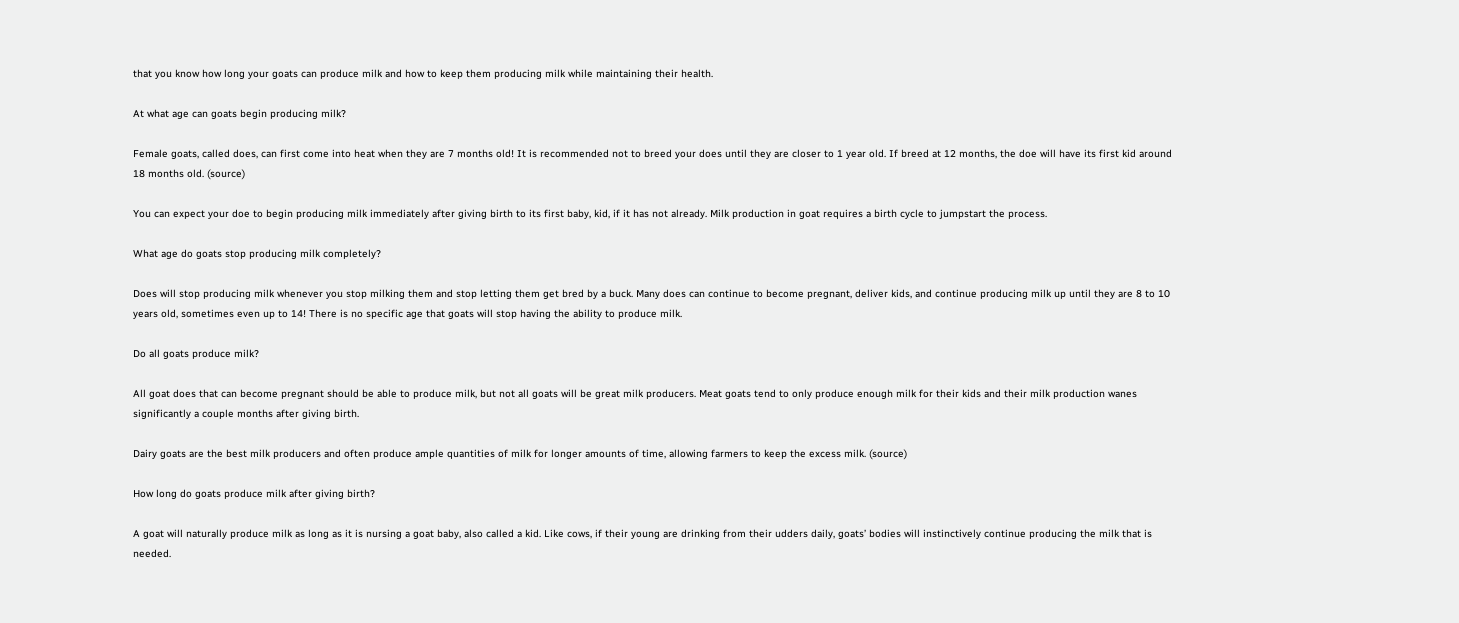that you know how long your goats can produce milk and how to keep them producing milk while maintaining their health.

At what age can goats begin producing milk?

Female goats, called does, can first come into heat when they are 7 months old! It is recommended not to breed your does until they are closer to 1 year old. If breed at 12 months, the doe will have its first kid around 18 months old. (source)

You can expect your doe to begin producing milk immediately after giving birth to its first baby, kid, if it has not already. Milk production in goat requires a birth cycle to jumpstart the process.

What age do goats stop producing milk completely?

Does will stop producing milk whenever you stop milking them and stop letting them get bred by a buck. Many does can continue to become pregnant, deliver kids, and continue producing milk up until they are 8 to 10 years old, sometimes even up to 14! There is no specific age that goats will stop having the ability to produce milk.

Do all goats produce milk?

All goat does that can become pregnant should be able to produce milk, but not all goats will be great milk producers. Meat goats tend to only produce enough milk for their kids and their milk production wanes significantly a couple months after giving birth.

Dairy goats are the best milk producers and often produce ample quantities of milk for longer amounts of time, allowing farmers to keep the excess milk. (source)

How long do goats produce milk after giving birth?

A goat will naturally produce milk as long as it is nursing a goat baby, also called a kid. Like cows, if their young are drinking from their udders daily, goats’ bodies will instinctively continue producing the milk that is needed.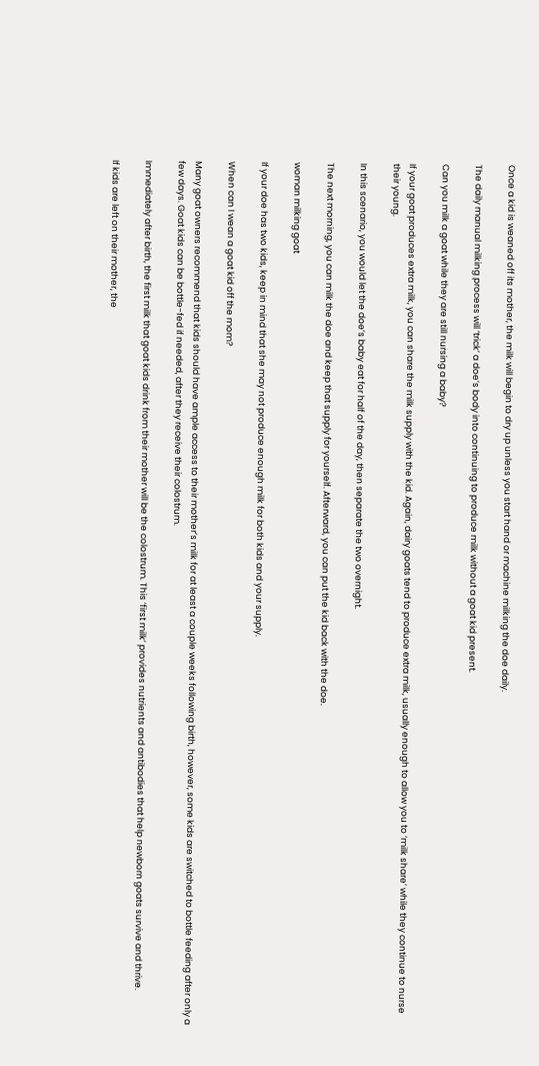Once a kid is weaned off its mother, the milk will begin to dry up unless you start hand or machine milking the doe daily.

The daily manual milking process will ‘trick’ a doe’s body into continuing to produce milk without a goat kid present.

Can you milk a goat while they are still nursing a baby?

If your goat produces extra milk, you can share the milk supply with the kid. Again, dairy goats tend to produce extra milk, usually enough to allow you to ‘milk share’ while they continue to nurse their young.

In this scenario, you would let the doe’s baby eat for half of the day, then separate the two overnight.

The next morning, you can milk the doe and keep that supply for yourself. Afterward, you can put the kid back with the doe.

woman milking goat

If your doe has two kids, keep in mind that she may not produce enough milk for both kids and your supply.

When can I wean a goat kid off the mom?

Many goat owners recommend that kids should have ample access to their mother’s milk for at least a couple weeks following birth, however, some kids are switched to bottle feeding after only a few days. Goat kids can be bottle-fed if needed, after they receive their colostrum.

Immediately after birth, the first milk that goat kids drink from their mother will be the colostrum. This ‘first milk’ provides nutrients and antibodies that help newborn goats survive and thrive.

If kids are left on their mother, the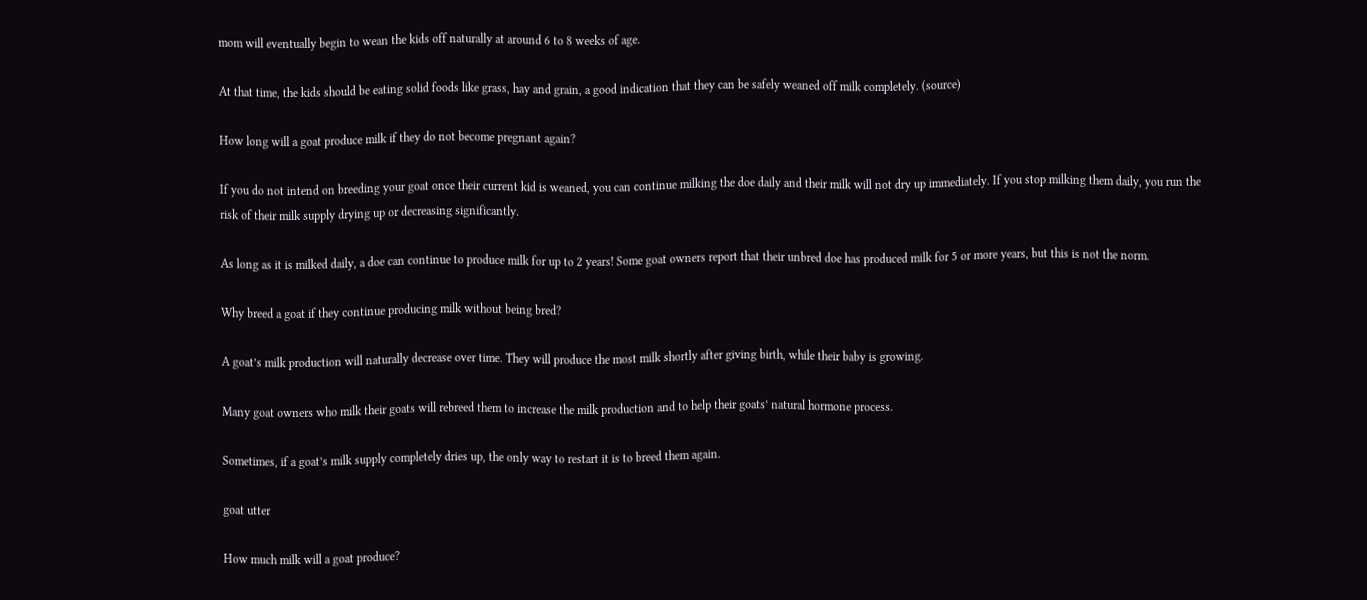mom will eventually begin to wean the kids off naturally at around 6 to 8 weeks of age.

At that time, the kids should be eating solid foods like grass, hay and grain, a good indication that they can be safely weaned off milk completely. (source)

How long will a goat produce milk if they do not become pregnant again?

If you do not intend on breeding your goat once their current kid is weaned, you can continue milking the doe daily and their milk will not dry up immediately. If you stop milking them daily, you run the risk of their milk supply drying up or decreasing significantly.

As long as it is milked daily, a doe can continue to produce milk for up to 2 years! Some goat owners report that their unbred doe has produced milk for 5 or more years, but this is not the norm.

Why breed a goat if they continue producing milk without being bred?

A goat’s milk production will naturally decrease over time. They will produce the most milk shortly after giving birth, while their baby is growing.

Many goat owners who milk their goats will rebreed them to increase the milk production and to help their goats’ natural hormone process.

Sometimes, if a goat’s milk supply completely dries up, the only way to restart it is to breed them again.

goat utter

How much milk will a goat produce?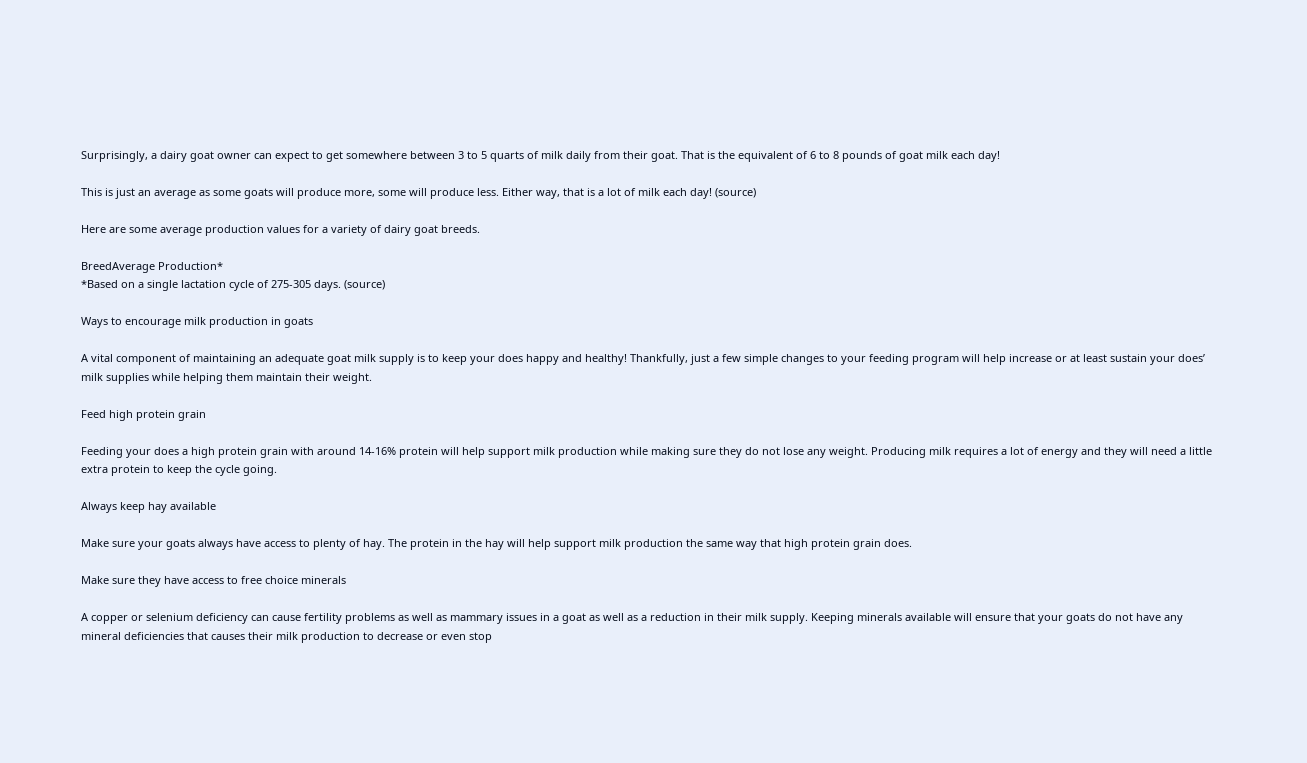Surprisingly, a dairy goat owner can expect to get somewhere between 3 to 5 quarts of milk daily from their goat. That is the equivalent of 6 to 8 pounds of goat milk each day!

This is just an average as some goats will produce more, some will produce less. Either way, that is a lot of milk each day! (source)

Here are some average production values for a variety of dairy goat breeds.

BreedAverage Production*
*Based on a single lactation cycle of 275-305 days. (source)

Ways to encourage milk production in goats

A vital component of maintaining an adequate goat milk supply is to keep your does happy and healthy! Thankfully, just a few simple changes to your feeding program will help increase or at least sustain your does’ milk supplies while helping them maintain their weight.

Feed high protein grain

Feeding your does a high protein grain with around 14-16% protein will help support milk production while making sure they do not lose any weight. Producing milk requires a lot of energy and they will need a little extra protein to keep the cycle going.

Always keep hay available

Make sure your goats always have access to plenty of hay. The protein in the hay will help support milk production the same way that high protein grain does.

Make sure they have access to free choice minerals

A copper or selenium deficiency can cause fertility problems as well as mammary issues in a goat as well as a reduction in their milk supply. Keeping minerals available will ensure that your goats do not have any mineral deficiencies that causes their milk production to decrease or even stop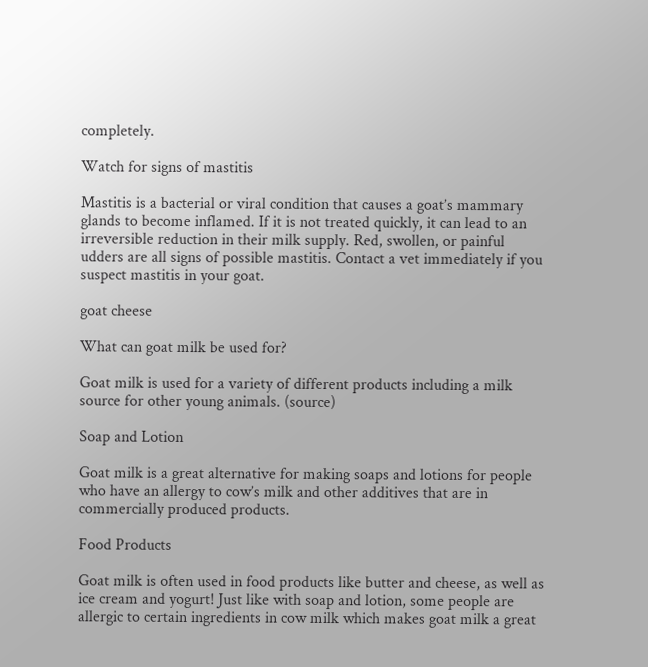completely.

Watch for signs of mastitis

Mastitis is a bacterial or viral condition that causes a goat’s mammary glands to become inflamed. If it is not treated quickly, it can lead to an irreversible reduction in their milk supply. Red, swollen, or painful udders are all signs of possible mastitis. Contact a vet immediately if you suspect mastitis in your goat.

goat cheese

What can goat milk be used for?

Goat milk is used for a variety of different products including a milk source for other young animals. (source)

Soap and Lotion

Goat milk is a great alternative for making soaps and lotions for people who have an allergy to cow’s milk and other additives that are in commercially produced products.

Food Products

Goat milk is often used in food products like butter and cheese, as well as ice cream and yogurt! Just like with soap and lotion, some people are allergic to certain ingredients in cow milk which makes goat milk a great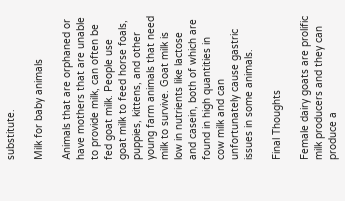substitute.

Milk for baby animals

Animals that are orphaned or have mothers that are unable to provide milk, can often be fed goat milk. People use goat milk to feed horse foals, puppies, kittens, and other young farm animals that need milk to survive. Goat milk is low in nutrients like lactose and casein, both of which are found in high quantities in cow milk and can unfortunately cause gastric issues in some animals.

Final Thoughts

Female dairy goats are prolific milk producers and they can produce a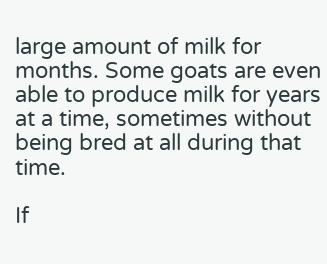large amount of milk for months. Some goats are even able to produce milk for years at a time, sometimes without being bred at all during that time.

If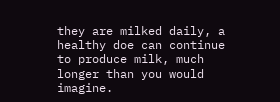they are milked daily, a healthy doe can continue to produce milk, much longer than you would imagine.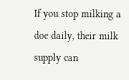If you stop milking a doe daily, their milk supply can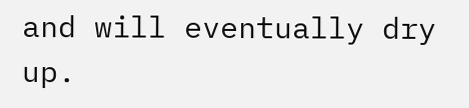and will eventually dry up.